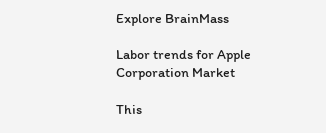Explore BrainMass

Labor trends for Apple Corporation Market

This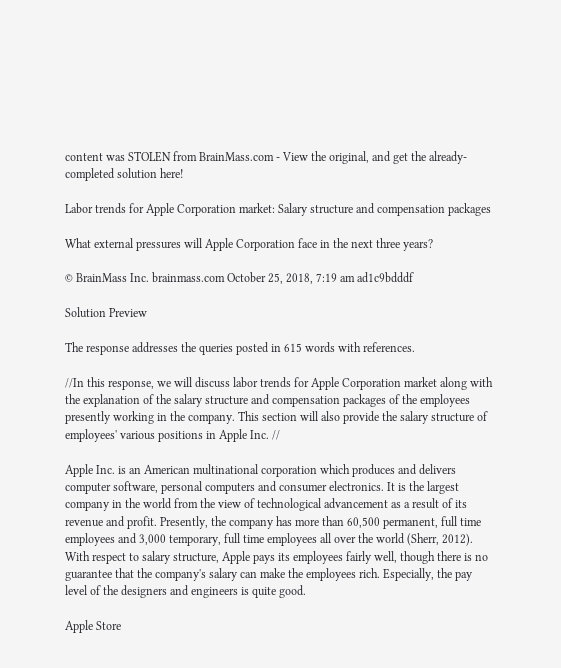content was STOLEN from BrainMass.com - View the original, and get the already-completed solution here!

Labor trends for Apple Corporation market: Salary structure and compensation packages

What external pressures will Apple Corporation face in the next three years?

© BrainMass Inc. brainmass.com October 25, 2018, 7:19 am ad1c9bdddf

Solution Preview

The response addresses the queries posted in 615 words with references.

//In this response, we will discuss labor trends for Apple Corporation market along with the explanation of the salary structure and compensation packages of the employees presently working in the company. This section will also provide the salary structure of employees' various positions in Apple Inc. //

Apple Inc. is an American multinational corporation which produces and delivers computer software, personal computers and consumer electronics. It is the largest company in the world from the view of technological advancement as a result of its revenue and profit. Presently, the company has more than 60,500 permanent, full time employees and 3,000 temporary, full time employees all over the world (Sherr, 2012). With respect to salary structure, Apple pays its employees fairly well, though there is no guarantee that the company's salary can make the employees rich. Especially, the pay level of the designers and engineers is quite good.

Apple Store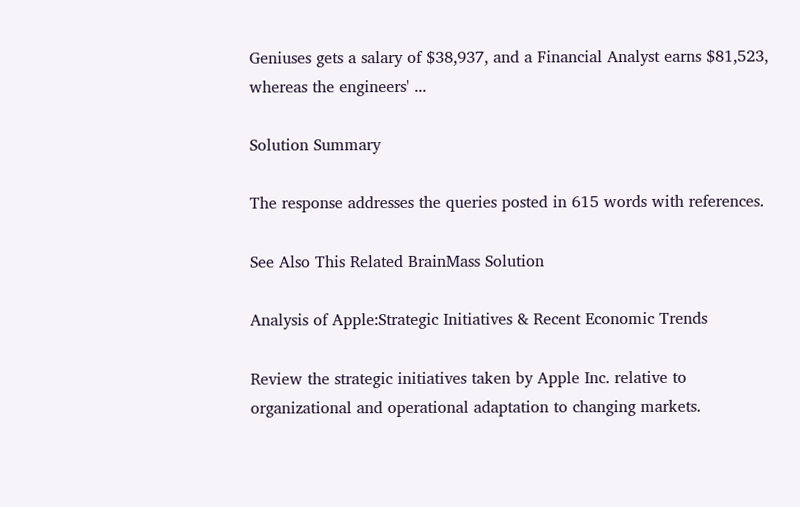Geniuses gets a salary of $38,937, and a Financial Analyst earns $81,523, whereas the engineers' ...

Solution Summary

The response addresses the queries posted in 615 words with references.

See Also This Related BrainMass Solution

Analysis of Apple:Strategic Initiatives & Recent Economic Trends

Review the strategic initiatives taken by Apple Inc. relative to organizational and operational adaptation to changing markets.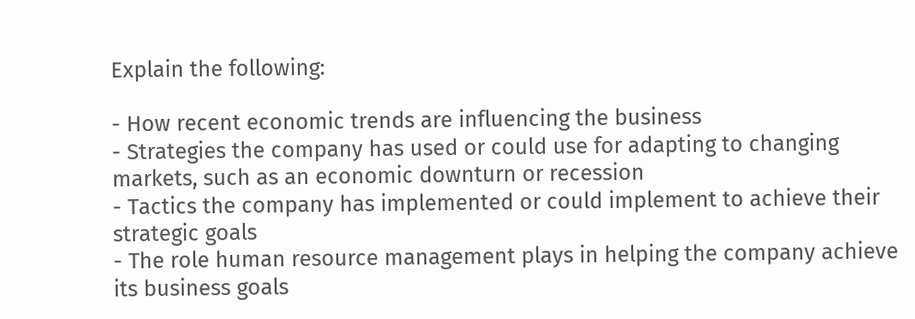Explain the following:

- How recent economic trends are influencing the business
- Strategies the company has used or could use for adapting to changing markets, such as an economic downturn or recession
- Tactics the company has implemented or could implement to achieve their strategic goals
- The role human resource management plays in helping the company achieve its business goals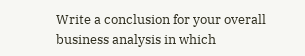Write a conclusion for your overall business analysis in which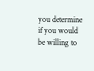you determine if you would be willing to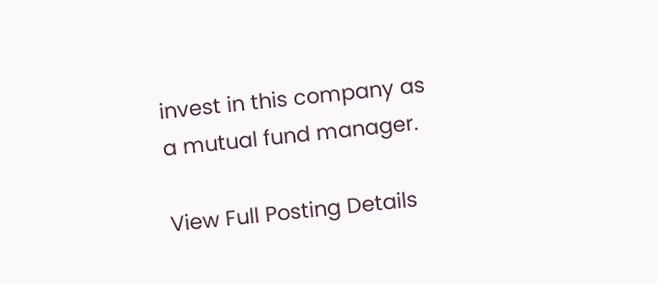invest in this company as a mutual fund manager.

View Full Posting Details